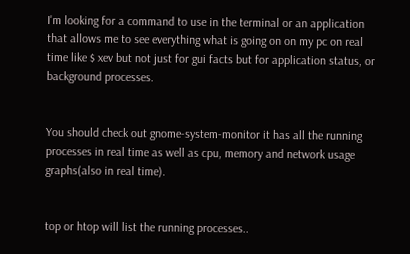I'm looking for a command to use in the terminal or an application that allows me to see everything what is going on on my pc on real time like $ xev but not just for gui facts but for application status, or background processes.


You should check out gnome-system-monitor it has all the running processes in real time as well as cpu, memory and network usage graphs(also in real time).


top or htop will list the running processes..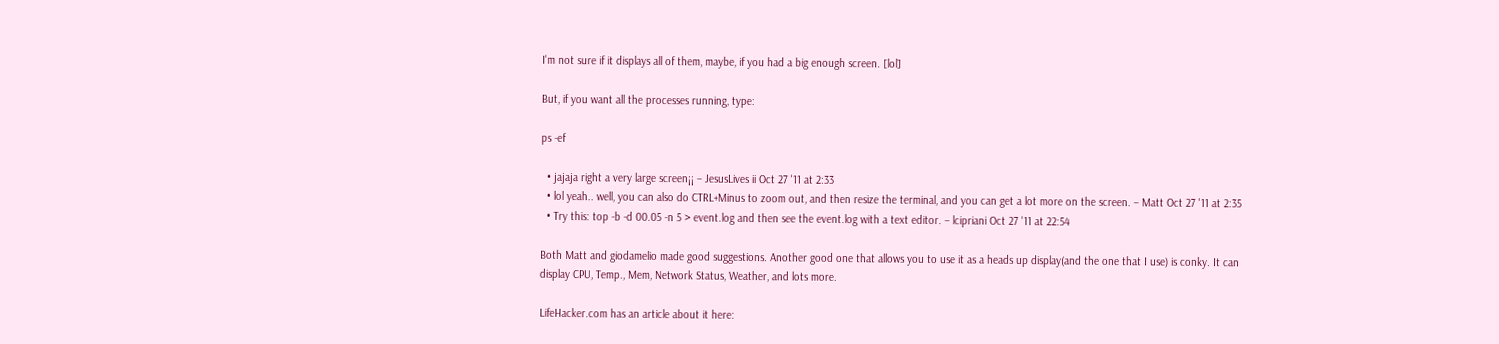I'm not sure if it displays all of them, maybe, if you had a big enough screen. [lol]

But, if you want all the processes running, type:

ps -ef

  • jajaja right a very large screen¡¡ – JesusLives ii Oct 27 '11 at 2:33
  • lol yeah.. well, you can also do CTRL+Minus to zoom out, and then resize the terminal, and you can get a lot more on the screen. – Matt Oct 27 '11 at 2:35
  • Try this: top -b -d 00.05 -n 5 > event.log and then see the event.log with a text editor. – lcipriani Oct 27 '11 at 22:54

Both Matt and giodamelio made good suggestions. Another good one that allows you to use it as a heads up display(and the one that I use) is conky. It can display CPU, Temp., Mem, Network Status, Weather, and lots more.

LifeHacker.com has an article about it here: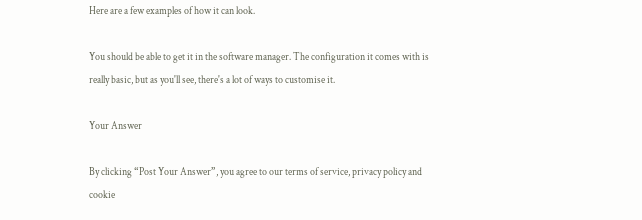Here are a few examples of how it can look.

You should be able to get it in the software manager. The configuration it comes with is really basic, but as you'll see, there's a lot of ways to customise it.

Your Answer

By clicking “Post Your Answer”, you agree to our terms of service, privacy policy and cookie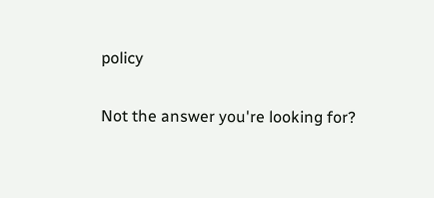policy

Not the answer you're looking for?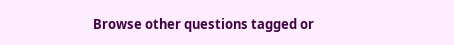Browse other questions tagged or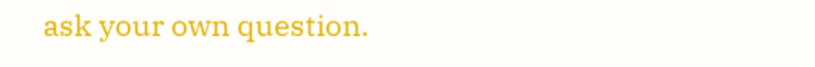ask your own question.